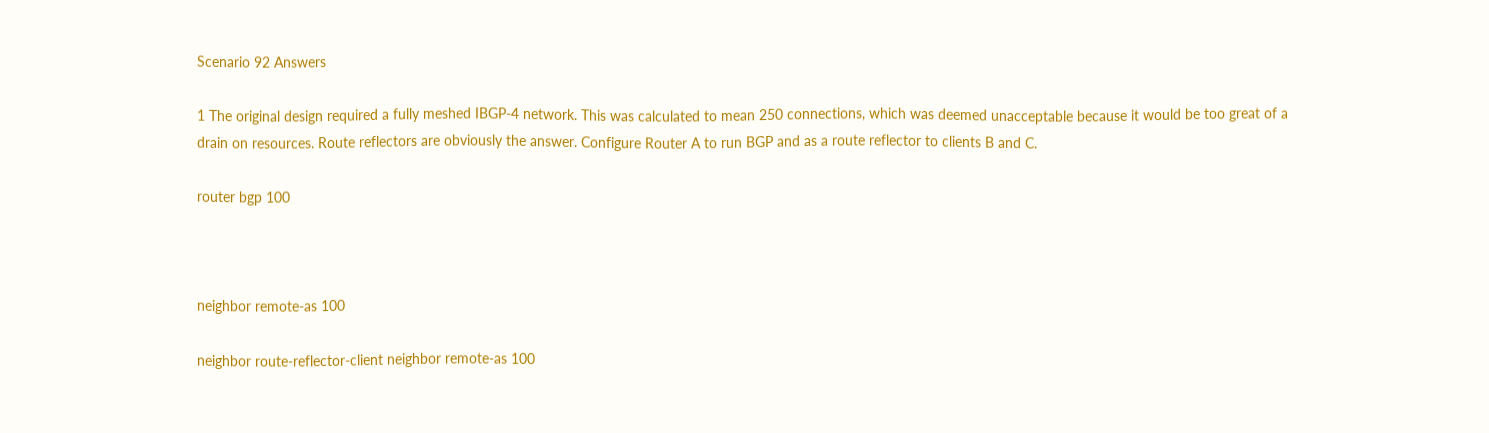Scenario 92 Answers

1 The original design required a fully meshed IBGP-4 network. This was calculated to mean 250 connections, which was deemed unacceptable because it would be too great of a drain on resources. Route reflectors are obviously the answer. Configure Router A to run BGP and as a route reflector to clients B and C.

router bgp 100



neighbor remote-as 100

neighbor route-reflector-client neighbor remote-as 100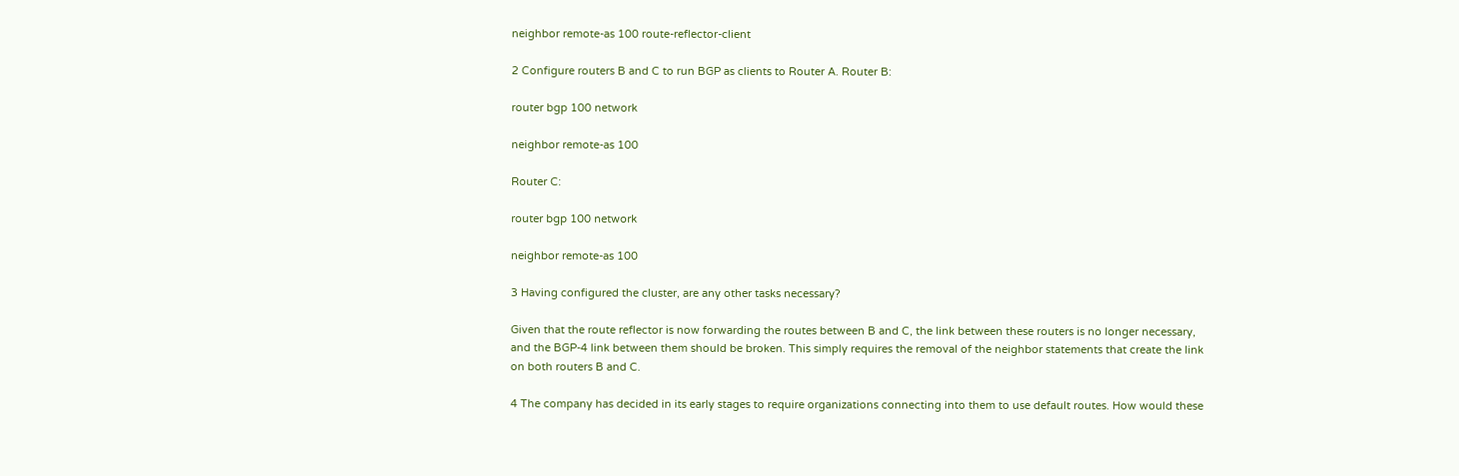neighbor remote-as 100 route-reflector-client

2 Configure routers B and C to run BGP as clients to Router A. Router B:

router bgp 100 network

neighbor remote-as 100

Router C:

router bgp 100 network

neighbor remote-as 100

3 Having configured the cluster, are any other tasks necessary?

Given that the route reflector is now forwarding the routes between B and C, the link between these routers is no longer necessary, and the BGP-4 link between them should be broken. This simply requires the removal of the neighbor statements that create the link on both routers B and C.

4 The company has decided in its early stages to require organizations connecting into them to use default routes. How would these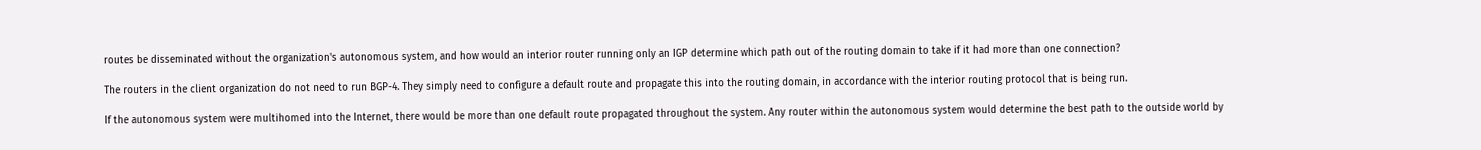routes be disseminated without the organization's autonomous system, and how would an interior router running only an IGP determine which path out of the routing domain to take if it had more than one connection?

The routers in the client organization do not need to run BGP-4. They simply need to configure a default route and propagate this into the routing domain, in accordance with the interior routing protocol that is being run.

If the autonomous system were multihomed into the Internet, there would be more than one default route propagated throughout the system. Any router within the autonomous system would determine the best path to the outside world by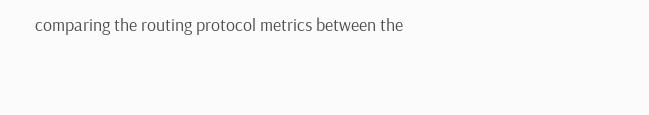comparing the routing protocol metrics between the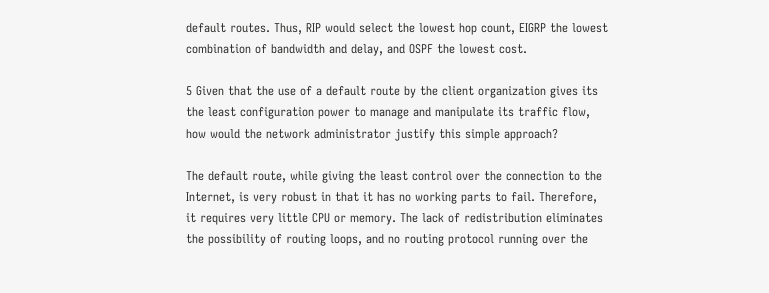default routes. Thus, RIP would select the lowest hop count, EIGRP the lowest combination of bandwidth and delay, and OSPF the lowest cost.

5 Given that the use of a default route by the client organization gives its the least configuration power to manage and manipulate its traffic flow, how would the network administrator justify this simple approach?

The default route, while giving the least control over the connection to the Internet, is very robust in that it has no working parts to fail. Therefore, it requires very little CPU or memory. The lack of redistribution eliminates the possibility of routing loops, and no routing protocol running over the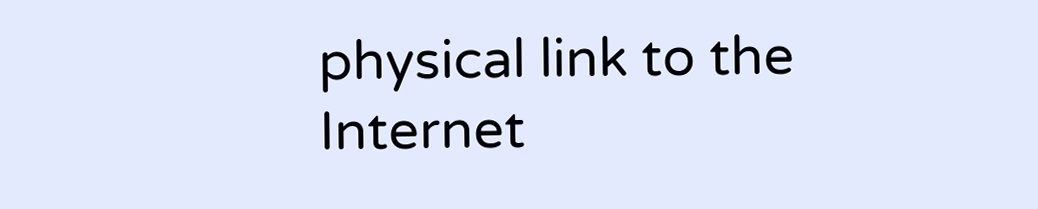physical link to the Internet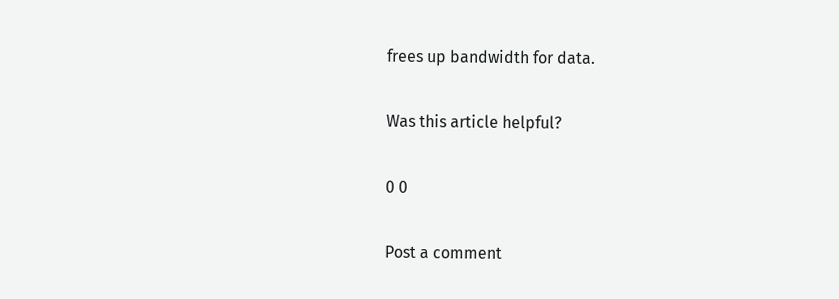frees up bandwidth for data.

Was this article helpful?

0 0

Post a comment